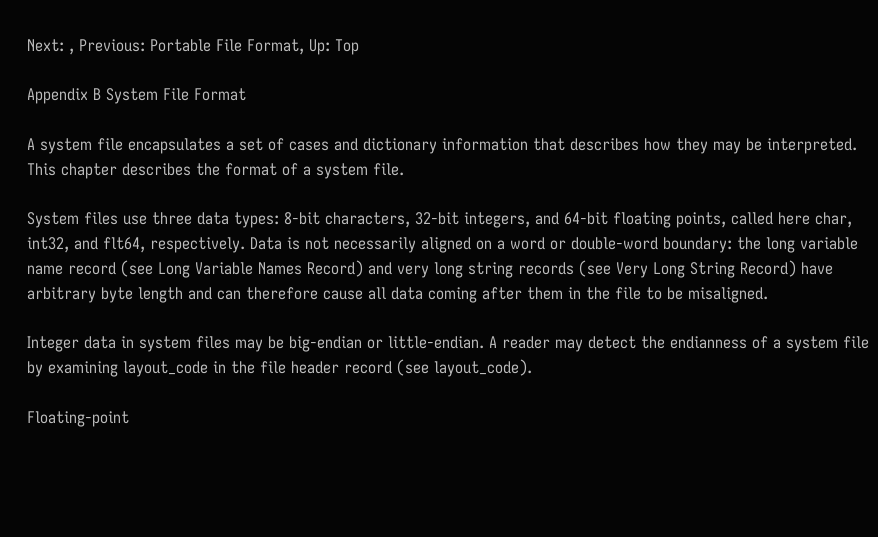Next: , Previous: Portable File Format, Up: Top

Appendix B System File Format

A system file encapsulates a set of cases and dictionary information that describes how they may be interpreted. This chapter describes the format of a system file.

System files use three data types: 8-bit characters, 32-bit integers, and 64-bit floating points, called here char, int32, and flt64, respectively. Data is not necessarily aligned on a word or double-word boundary: the long variable name record (see Long Variable Names Record) and very long string records (see Very Long String Record) have arbitrary byte length and can therefore cause all data coming after them in the file to be misaligned.

Integer data in system files may be big-endian or little-endian. A reader may detect the endianness of a system file by examining layout_code in the file header record (see layout_code).

Floating-point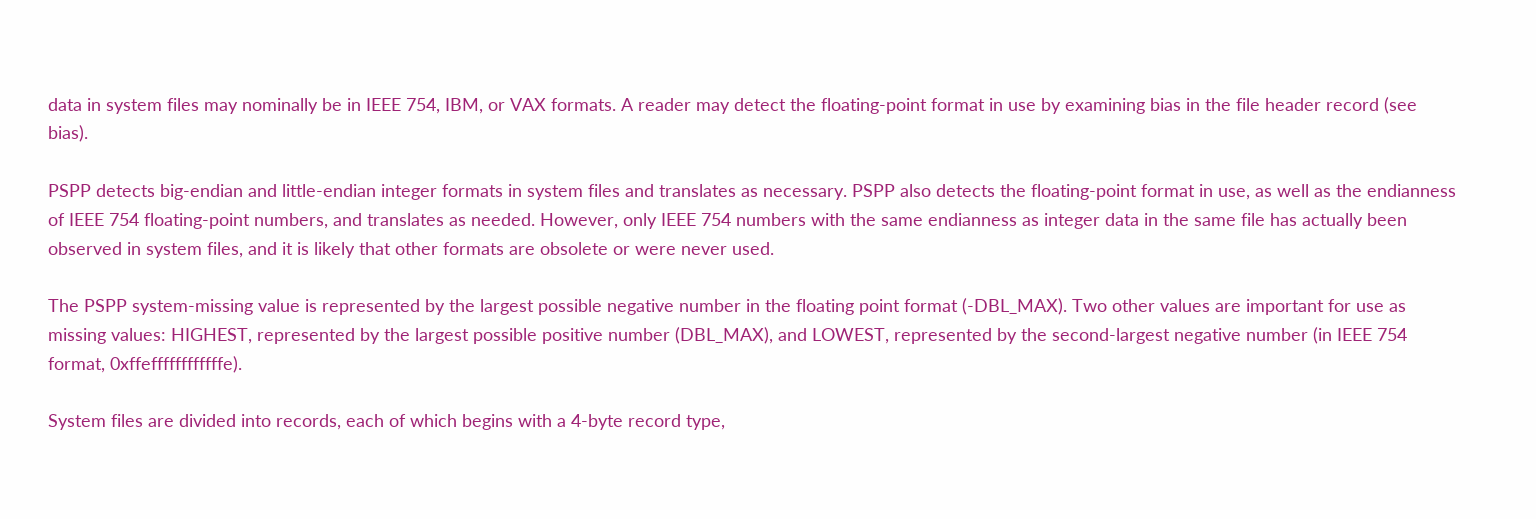data in system files may nominally be in IEEE 754, IBM, or VAX formats. A reader may detect the floating-point format in use by examining bias in the file header record (see bias).

PSPP detects big-endian and little-endian integer formats in system files and translates as necessary. PSPP also detects the floating-point format in use, as well as the endianness of IEEE 754 floating-point numbers, and translates as needed. However, only IEEE 754 numbers with the same endianness as integer data in the same file has actually been observed in system files, and it is likely that other formats are obsolete or were never used.

The PSPP system-missing value is represented by the largest possible negative number in the floating point format (-DBL_MAX). Two other values are important for use as missing values: HIGHEST, represented by the largest possible positive number (DBL_MAX), and LOWEST, represented by the second-largest negative number (in IEEE 754 format, 0xffeffffffffffffe).

System files are divided into records, each of which begins with a 4-byte record type,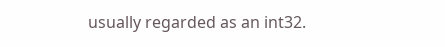usually regarded as an int32.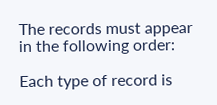The records must appear in the following order:

Each type of record is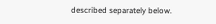described separately below.